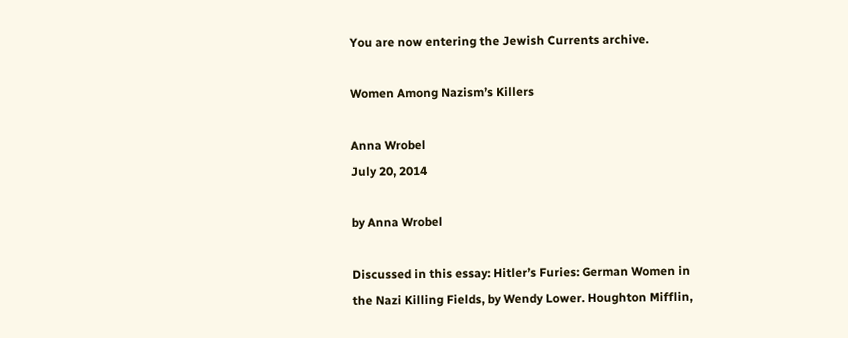You are now entering the Jewish Currents archive.

Women Among Nazism’s Killers

Anna Wrobel
July 20, 2014

by Anna Wrobel

Discussed in this essay: Hitler’s Furies: German Women in the Nazi Killing Fields, by Wendy Lower. Houghton Mifflin,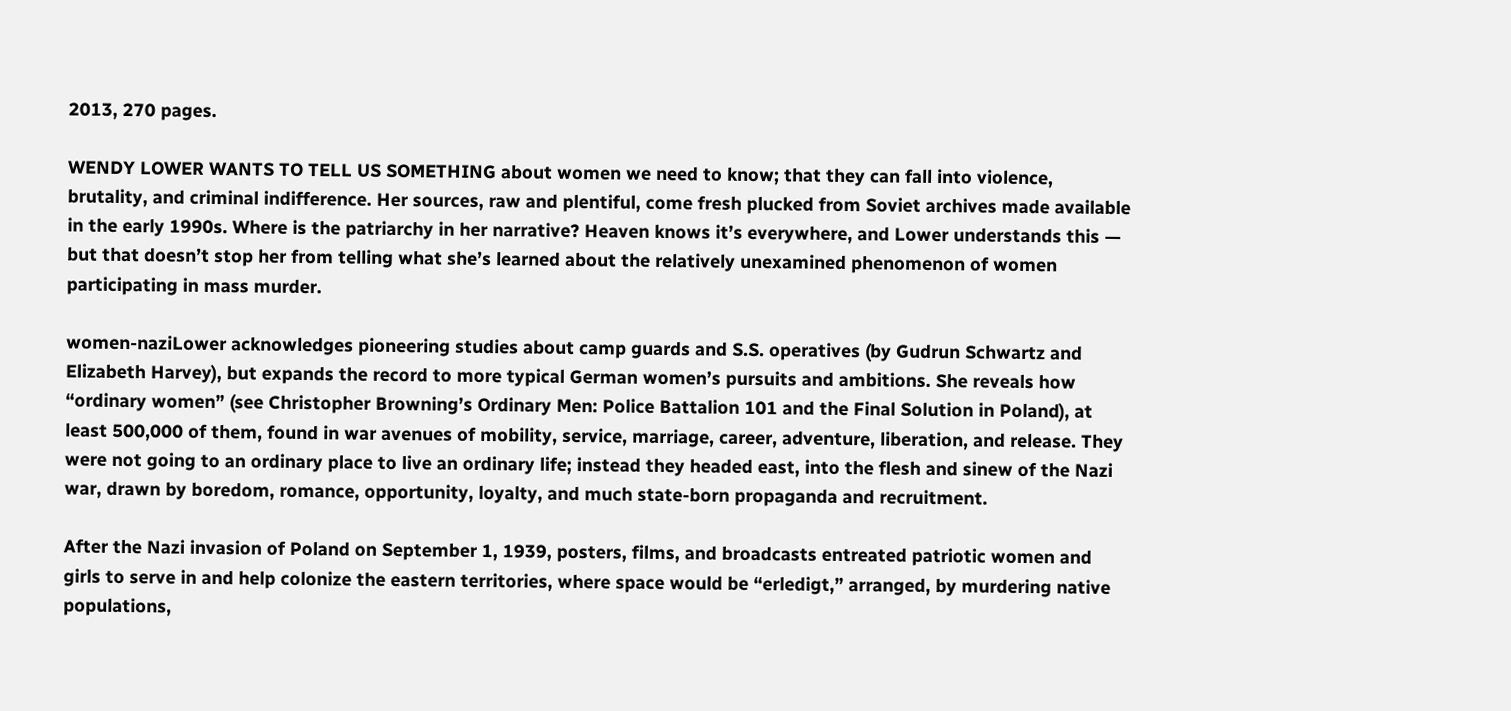2013, 270 pages.

WENDY LOWER WANTS TO TELL US SOMETHING about women we need to know; that they can fall into violence, brutality, and criminal indifference. Her sources, raw and plentiful, come fresh plucked from Soviet archives made available in the early 1990s. Where is the patriarchy in her narrative? Heaven knows it’s everywhere, and Lower understands this — but that doesn’t stop her from telling what she’s learned about the relatively unexamined phenomenon of women participating in mass murder.

women-naziLower acknowledges pioneering studies about camp guards and S.S. operatives (by Gudrun Schwartz and Elizabeth Harvey), but expands the record to more typical German women’s pursuits and ambitions. She reveals how “ordinary women” (see Christopher Browning’s Ordinary Men: Police Battalion 101 and the Final Solution in Poland), at least 500,000 of them, found in war avenues of mobility, service, marriage, career, adventure, liberation, and release. They were not going to an ordinary place to live an ordinary life; instead they headed east, into the flesh and sinew of the Nazi war, drawn by boredom, romance, opportunity, loyalty, and much state-born propaganda and recruitment.

After the Nazi invasion of Poland on September 1, 1939, posters, films, and broadcasts entreated patriotic women and girls to serve in and help colonize the eastern territories, where space would be “erledigt,” arranged, by murdering native populations,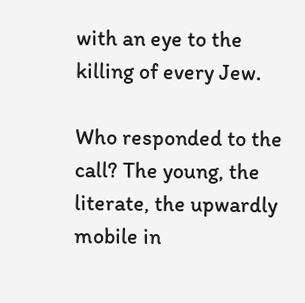with an eye to the killing of every Jew.

Who responded to the call? The young, the literate, the upwardly mobile in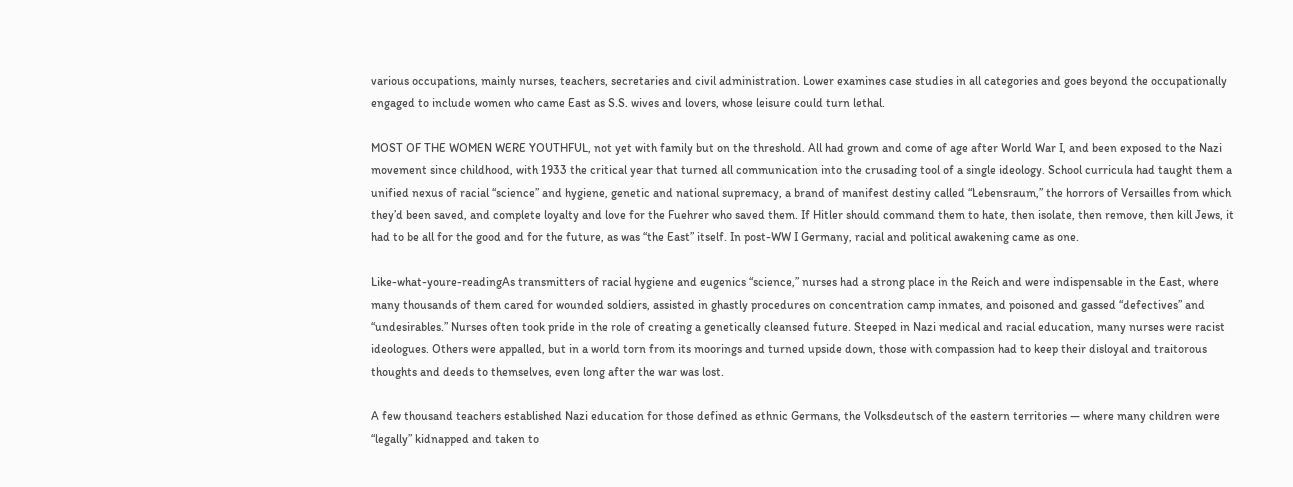various occupations, mainly nurses, teachers, secretaries and civil administration. Lower examines case studies in all categories and goes beyond the occupationally engaged to include women who came East as S.S. wives and lovers, whose leisure could turn lethal.

MOST OF THE WOMEN WERE YOUTHFUL, not yet with family but on the threshold. All had grown and come of age after World War I, and been exposed to the Nazi movement since childhood, with 1933 the critical year that turned all communication into the crusading tool of a single ideology. School curricula had taught them a unified nexus of racial “science” and hygiene, genetic and national supremacy, a brand of manifest destiny called “Lebensraum,” the horrors of Versailles from which they’d been saved, and complete loyalty and love for the Fuehrer who saved them. If Hitler should command them to hate, then isolate, then remove, then kill Jews, it had to be all for the good and for the future, as was “the East” itself. In post-WW I Germany, racial and political awakening came as one.

Like-what-youre-readingAs transmitters of racial hygiene and eugenics “science,” nurses had a strong place in the Reich and were indispensable in the East, where many thousands of them cared for wounded soldiers, assisted in ghastly procedures on concentration camp inmates, and poisoned and gassed “defectives” and “undesirables.” Nurses often took pride in the role of creating a genetically cleansed future. Steeped in Nazi medical and racial education, many nurses were racist ideologues. Others were appalled, but in a world torn from its moorings and turned upside down, those with compassion had to keep their disloyal and traitorous thoughts and deeds to themselves, even long after the war was lost.

A few thousand teachers established Nazi education for those defined as ethnic Germans, the Volksdeutsch of the eastern territories — where many children were “legally” kidnapped and taken to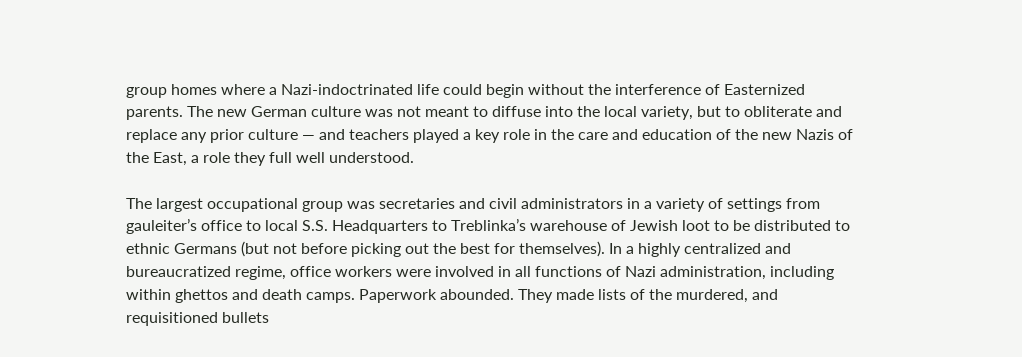group homes where a Nazi-indoctrinated life could begin without the interference of Easternized parents. The new German culture was not meant to diffuse into the local variety, but to obliterate and replace any prior culture — and teachers played a key role in the care and education of the new Nazis of the East, a role they full well understood.

The largest occupational group was secretaries and civil administrators in a variety of settings from gauleiter’s office to local S.S. Headquarters to Treblinka’s warehouse of Jewish loot to be distributed to ethnic Germans (but not before picking out the best for themselves). In a highly centralized and bureaucratized regime, office workers were involved in all functions of Nazi administration, including within ghettos and death camps. Paperwork abounded. They made lists of the murdered, and requisitioned bullets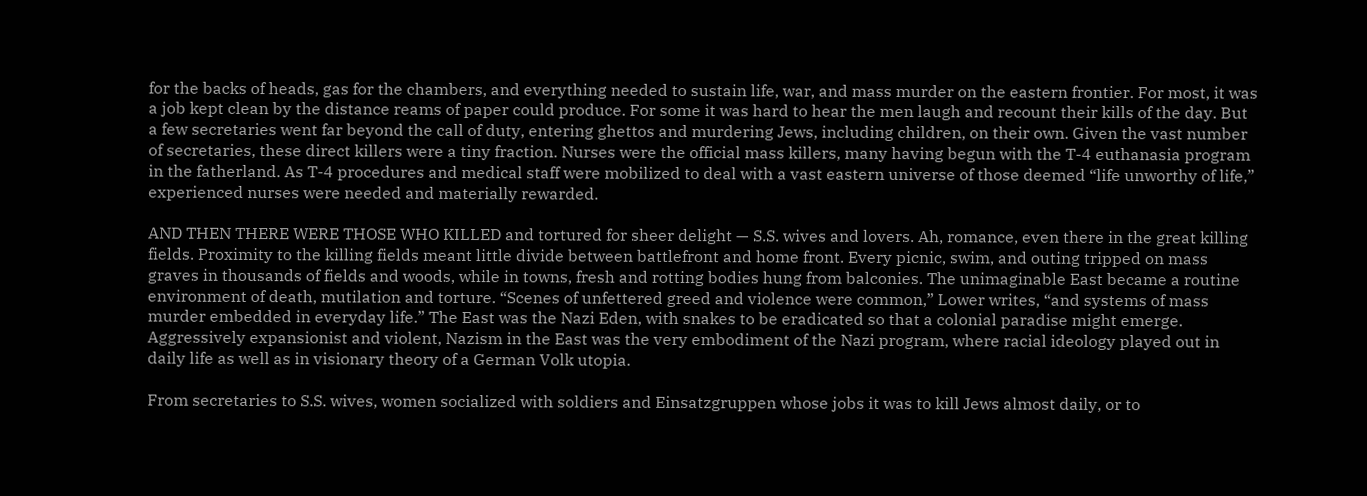for the backs of heads, gas for the chambers, and everything needed to sustain life, war, and mass murder on the eastern frontier. For most, it was a job kept clean by the distance reams of paper could produce. For some it was hard to hear the men laugh and recount their kills of the day. But a few secretaries went far beyond the call of duty, entering ghettos and murdering Jews, including children, on their own. Given the vast number of secretaries, these direct killers were a tiny fraction. Nurses were the official mass killers, many having begun with the T-4 euthanasia program in the fatherland. As T-4 procedures and medical staff were mobilized to deal with a vast eastern universe of those deemed “life unworthy of life,” experienced nurses were needed and materially rewarded.

AND THEN THERE WERE THOSE WHO KILLED and tortured for sheer delight — S.S. wives and lovers. Ah, romance, even there in the great killing fields. Proximity to the killing fields meant little divide between battlefront and home front. Every picnic, swim, and outing tripped on mass graves in thousands of fields and woods, while in towns, fresh and rotting bodies hung from balconies. The unimaginable East became a routine environment of death, mutilation and torture. “Scenes of unfettered greed and violence were common,” Lower writes, “and systems of mass murder embedded in everyday life.” The East was the Nazi Eden, with snakes to be eradicated so that a colonial paradise might emerge. Aggressively expansionist and violent, Nazism in the East was the very embodiment of the Nazi program, where racial ideology played out in daily life as well as in visionary theory of a German Volk utopia.

From secretaries to S.S. wives, women socialized with soldiers and Einsatzgruppen whose jobs it was to kill Jews almost daily, or to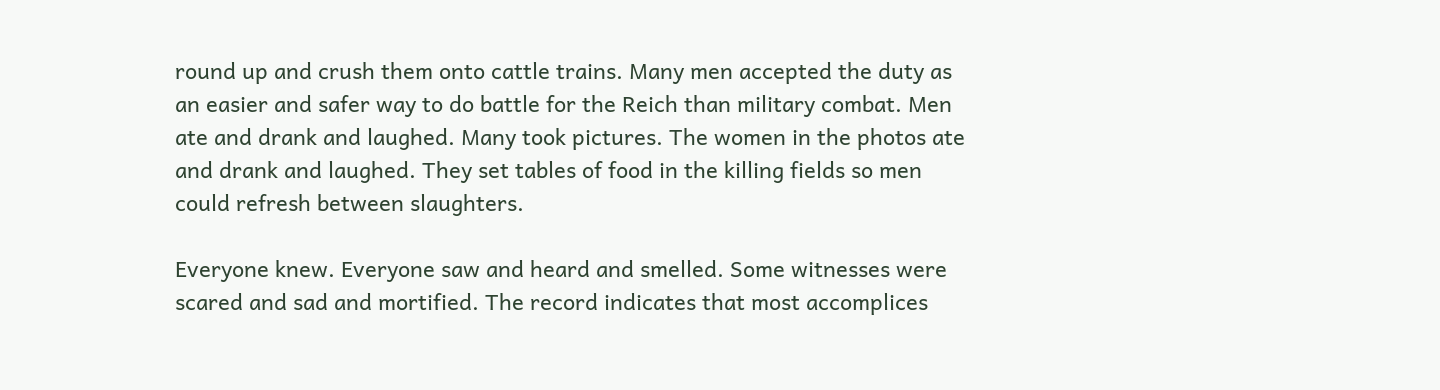round up and crush them onto cattle trains. Many men accepted the duty as an easier and safer way to do battle for the Reich than military combat. Men ate and drank and laughed. Many took pictures. The women in the photos ate and drank and laughed. They set tables of food in the killing fields so men could refresh between slaughters.

Everyone knew. Everyone saw and heard and smelled. Some witnesses were scared and sad and mortified. The record indicates that most accomplices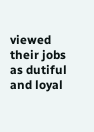viewed their jobs as dutiful and loyal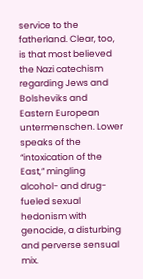service to the fatherland. Clear, too, is that most believed the Nazi catechism regarding Jews and Bolsheviks and Eastern European untermenschen. Lower speaks of the “intoxication of the East,” mingling alcohol- and drug-fueled sexual hedonism with genocide, a disturbing and perverse sensual mix.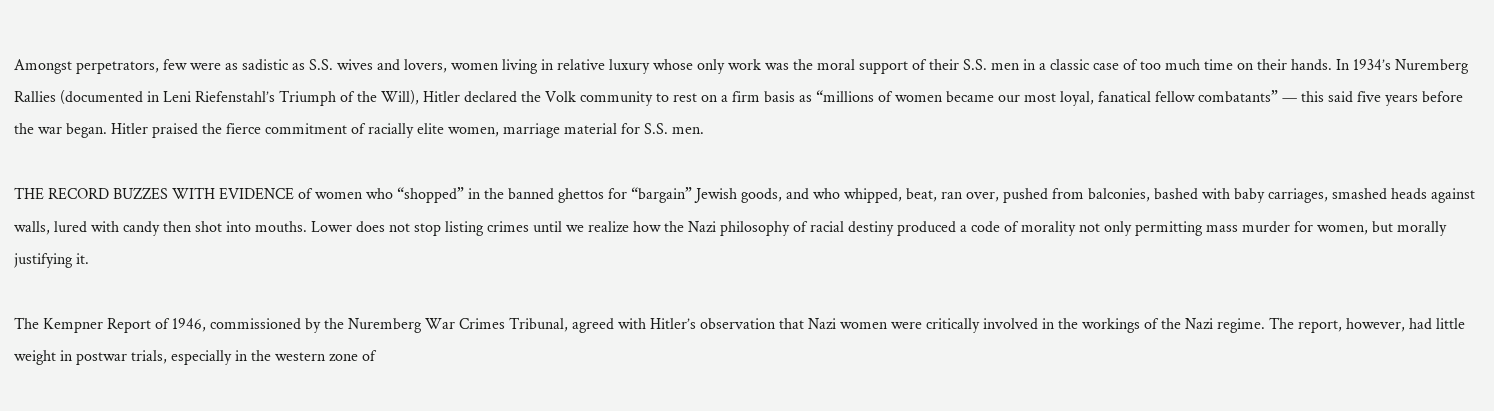Amongst perpetrators, few were as sadistic as S.S. wives and lovers, women living in relative luxury whose only work was the moral support of their S.S. men in a classic case of too much time on their hands. In 1934’s Nuremberg Rallies (documented in Leni Riefenstahl’s Triumph of the Will), Hitler declared the Volk community to rest on a firm basis as “millions of women became our most loyal, fanatical fellow combatants” — this said five years before the war began. Hitler praised the fierce commitment of racially elite women, marriage material for S.S. men.

THE RECORD BUZZES WITH EVIDENCE of women who “shopped” in the banned ghettos for “bargain” Jewish goods, and who whipped, beat, ran over, pushed from balconies, bashed with baby carriages, smashed heads against walls, lured with candy then shot into mouths. Lower does not stop listing crimes until we realize how the Nazi philosophy of racial destiny produced a code of morality not only permitting mass murder for women, but morally justifying it.

The Kempner Report of 1946, commissioned by the Nuremberg War Crimes Tribunal, agreed with Hitler’s observation that Nazi women were critically involved in the workings of the Nazi regime. The report, however, had little weight in postwar trials, especially in the western zone of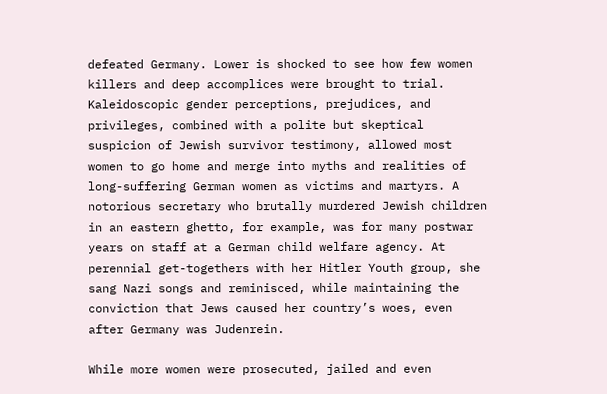defeated Germany. Lower is shocked to see how few women killers and deep accomplices were brought to trial. Kaleidoscopic gender perceptions, prejudices, and privileges, combined with a polite but skeptical suspicion of Jewish survivor testimony, allowed most women to go home and merge into myths and realities of long-suffering German women as victims and martyrs. A notorious secretary who brutally murdered Jewish children in an eastern ghetto, for example, was for many postwar years on staff at a German child welfare agency. At perennial get-togethers with her Hitler Youth group, she sang Nazi songs and reminisced, while maintaining the conviction that Jews caused her country’s woes, even after Germany was Judenrein.

While more women were prosecuted, jailed and even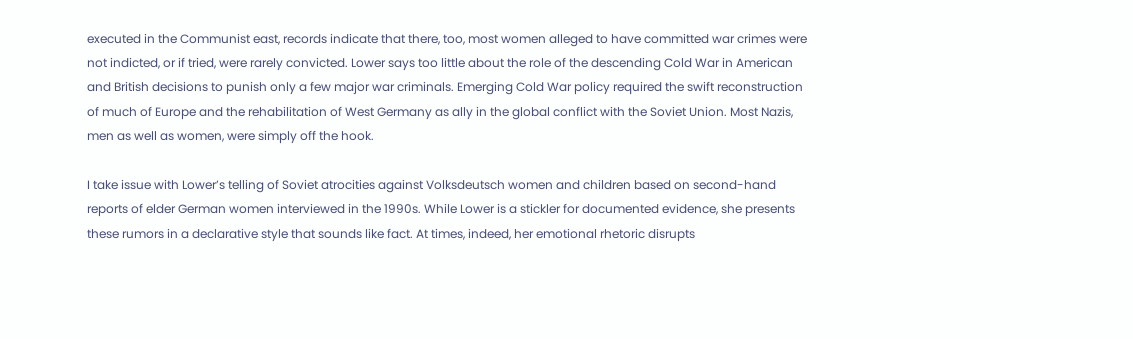executed in the Communist east, records indicate that there, too, most women alleged to have committed war crimes were not indicted, or if tried, were rarely convicted. Lower says too little about the role of the descending Cold War in American and British decisions to punish only a few major war criminals. Emerging Cold War policy required the swift reconstruction of much of Europe and the rehabilitation of West Germany as ally in the global conflict with the Soviet Union. Most Nazis, men as well as women, were simply off the hook.

I take issue with Lower’s telling of Soviet atrocities against Volksdeutsch women and children based on second-hand reports of elder German women interviewed in the 1990s. While Lower is a stickler for documented evidence, she presents these rumors in a declarative style that sounds like fact. At times, indeed, her emotional rhetoric disrupts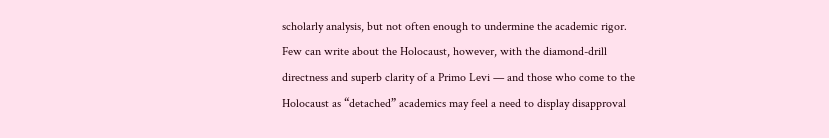scholarly analysis, but not often enough to undermine the academic rigor. Few can write about the Holocaust, however, with the diamond-drill directness and superb clarity of a Primo Levi — and those who come to the Holocaust as “detached” academics may feel a need to display disapproval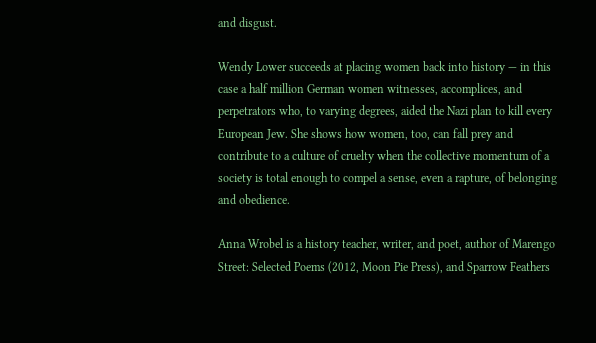and disgust.

Wendy Lower succeeds at placing women back into history — in this case a half million German women witnesses, accomplices, and perpetrators who, to varying degrees, aided the Nazi plan to kill every European Jew. She shows how women, too, can fall prey and contribute to a culture of cruelty when the collective momentum of a society is total enough to compel a sense, even a rapture, of belonging and obedience.

Anna Wrobel is a history teacher, writer, and poet, author of Marengo Street: Selected Poems (2012, Moon Pie Press), and Sparrow Feathers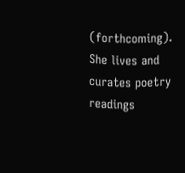(forthcoming). She lives and curates poetry readings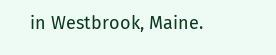in Westbrook, Maine.